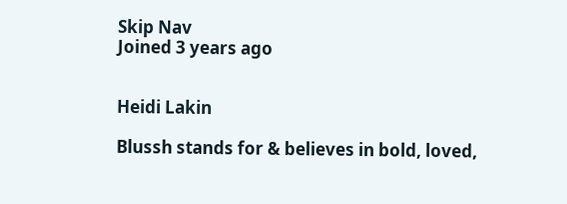Skip Nav
Joined 3 years ago


Heidi Lakin

Blussh stands for & believes in bold, loved,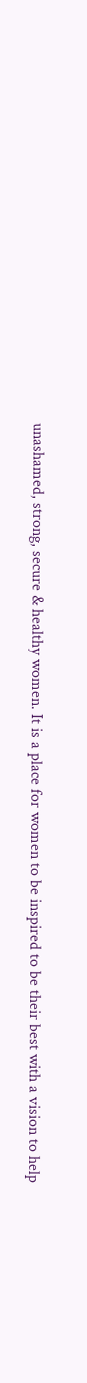unashamed, strong, secure & healthy women. It is a place for women to be inspired to be their best with a vision to help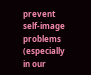prevent self-image problems (especially in our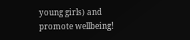young girls) and promote wellbeing!